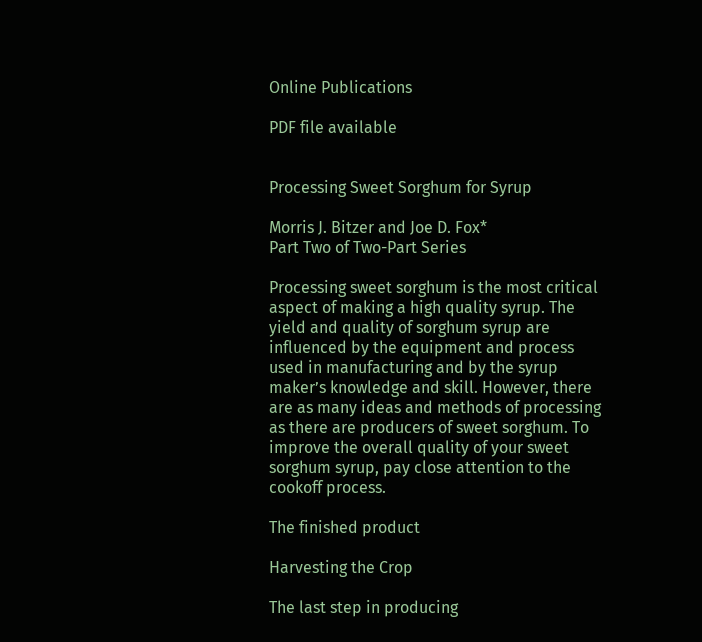Online Publications

PDF file available


Processing Sweet Sorghum for Syrup

Morris J. Bitzer and Joe D. Fox*
Part Two of Two-Part Series

Processing sweet sorghum is the most critical aspect of making a high quality syrup. The yield and quality of sorghum syrup are influenced by the equipment and process used in manufacturing and by the syrup maker’s knowledge and skill. However, there are as many ideas and methods of processing as there are producers of sweet sorghum. To improve the overall quality of your sweet sorghum syrup, pay close attention to the cookoff process.

The finished product

Harvesting the Crop

The last step in producing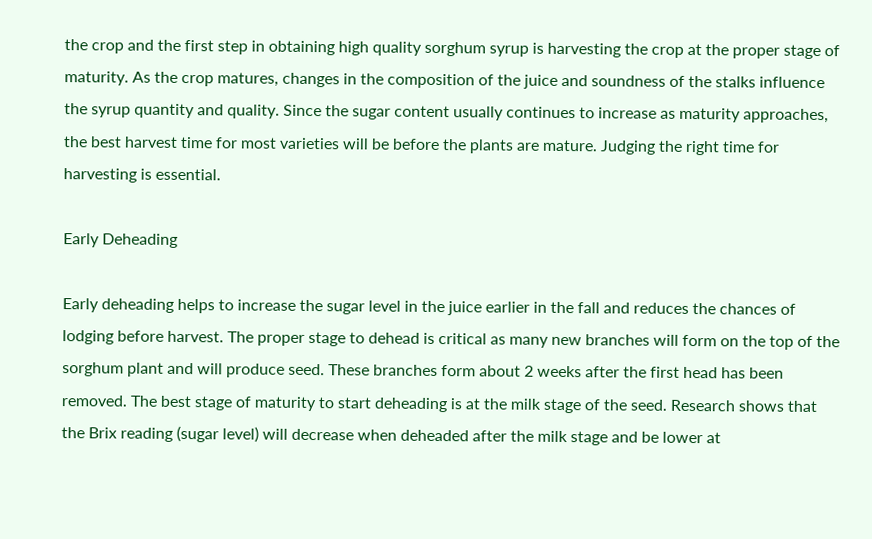the crop and the first step in obtaining high quality sorghum syrup is harvesting the crop at the proper stage of maturity. As the crop matures, changes in the composition of the juice and soundness of the stalks influence the syrup quantity and quality. Since the sugar content usually continues to increase as maturity approaches, the best harvest time for most varieties will be before the plants are mature. Judging the right time for harvesting is essential.

Early Deheading

Early deheading helps to increase the sugar level in the juice earlier in the fall and reduces the chances of lodging before harvest. The proper stage to dehead is critical as many new branches will form on the top of the sorghum plant and will produce seed. These branches form about 2 weeks after the first head has been removed. The best stage of maturity to start deheading is at the milk stage of the seed. Research shows that the Brix reading (sugar level) will decrease when deheaded after the milk stage and be lower at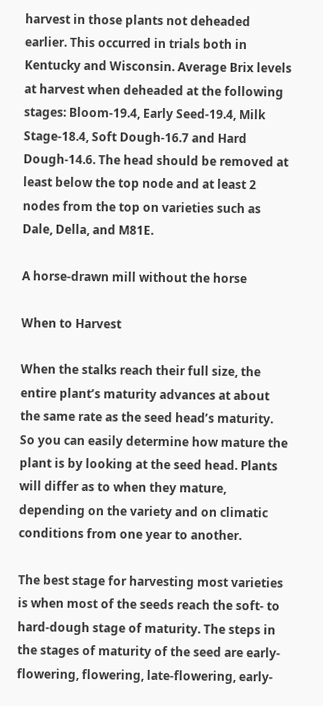harvest in those plants not deheaded earlier. This occurred in trials both in Kentucky and Wisconsin. Average Brix levels at harvest when deheaded at the following stages: Bloom-19.4, Early Seed-19.4, Milk Stage-18.4, Soft Dough-16.7 and Hard Dough-14.6. The head should be removed at least below the top node and at least 2 nodes from the top on varieties such as Dale, Della, and M81E.

A horse-drawn mill without the horse

When to Harvest

When the stalks reach their full size, the entire plant’s maturity advances at about the same rate as the seed head’s maturity. So you can easily determine how mature the plant is by looking at the seed head. Plants will differ as to when they mature, depending on the variety and on climatic conditions from one year to another.

The best stage for harvesting most varieties is when most of the seeds reach the soft- to hard-dough stage of maturity. The steps in the stages of maturity of the seed are early- flowering, flowering, late-flowering, early-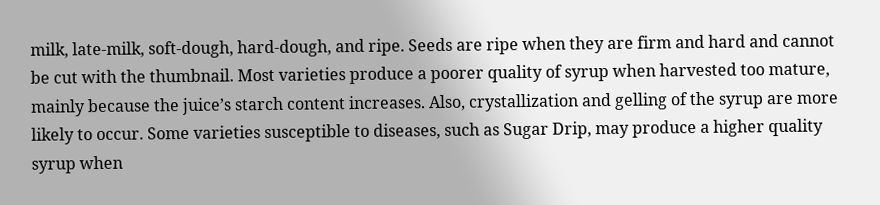milk, late-milk, soft-dough, hard-dough, and ripe. Seeds are ripe when they are firm and hard and cannot be cut with the thumbnail. Most varieties produce a poorer quality of syrup when harvested too mature, mainly because the juice’s starch content increases. Also, crystallization and gelling of the syrup are more likely to occur. Some varieties susceptible to diseases, such as Sugar Drip, may produce a higher quality syrup when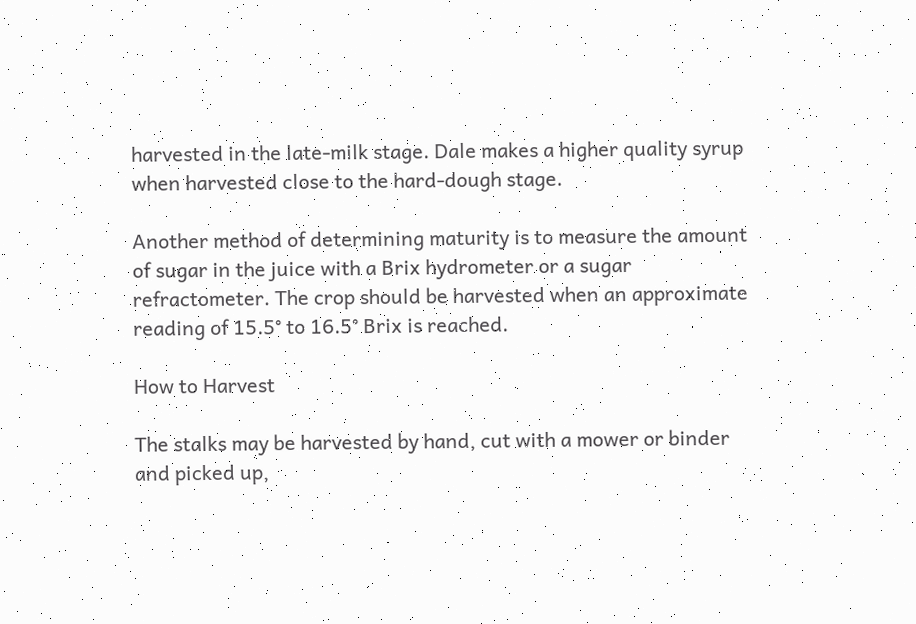harvested in the late-milk stage. Dale makes a higher quality syrup when harvested close to the hard-dough stage.

Another method of determining maturity is to measure the amount of sugar in the juice with a Brix hydrometer or a sugar refractometer. The crop should be harvested when an approximate reading of 15.5° to 16.5° Brix is reached.

How to Harvest

The stalks may be harvested by hand, cut with a mower or binder and picked up,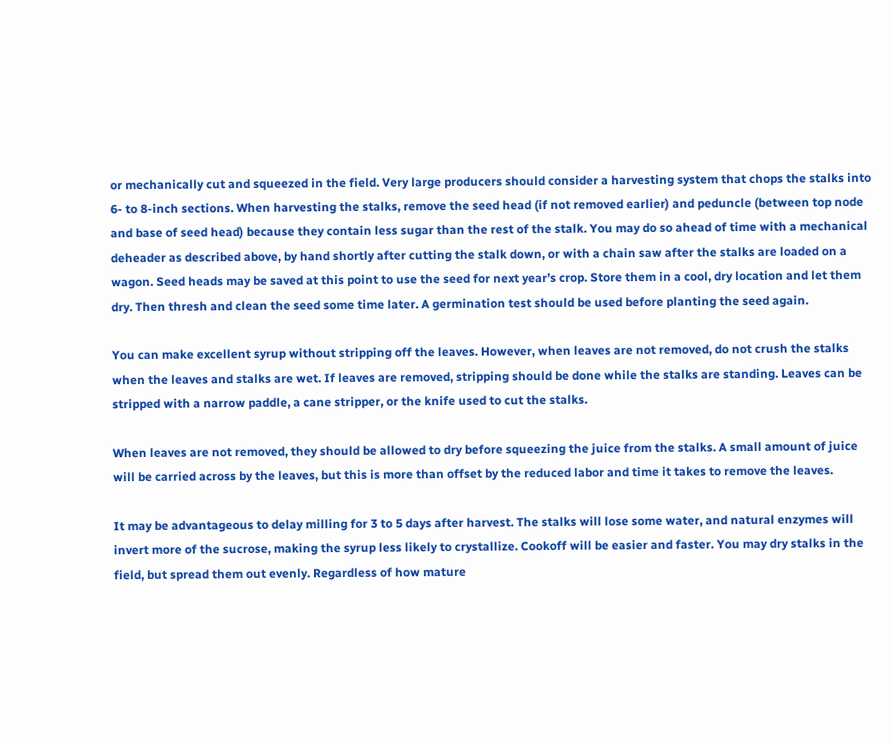or mechanically cut and squeezed in the field. Very large producers should consider a harvesting system that chops the stalks into 6- to 8-inch sections. When harvesting the stalks, remove the seed head (if not removed earlier) and peduncle (between top node and base of seed head) because they contain less sugar than the rest of the stalk. You may do so ahead of time with a mechanical deheader as described above, by hand shortly after cutting the stalk down, or with a chain saw after the stalks are loaded on a wagon. Seed heads may be saved at this point to use the seed for next year’s crop. Store them in a cool, dry location and let them dry. Then thresh and clean the seed some time later. A germination test should be used before planting the seed again.

You can make excellent syrup without stripping off the leaves. However, when leaves are not removed, do not crush the stalks when the leaves and stalks are wet. If leaves are removed, stripping should be done while the stalks are standing. Leaves can be stripped with a narrow paddle, a cane stripper, or the knife used to cut the stalks.

When leaves are not removed, they should be allowed to dry before squeezing the juice from the stalks. A small amount of juice will be carried across by the leaves, but this is more than offset by the reduced labor and time it takes to remove the leaves.

It may be advantageous to delay milling for 3 to 5 days after harvest. The stalks will lose some water, and natural enzymes will invert more of the sucrose, making the syrup less likely to crystallize. Cookoff will be easier and faster. You may dry stalks in the field, but spread them out evenly. Regardless of how mature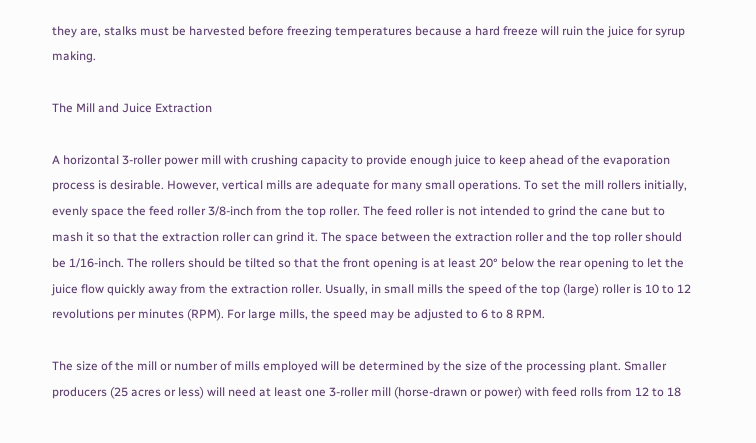they are, stalks must be harvested before freezing temperatures because a hard freeze will ruin the juice for syrup making.

The Mill and Juice Extraction

A horizontal 3-roller power mill with crushing capacity to provide enough juice to keep ahead of the evaporation process is desirable. However, vertical mills are adequate for many small operations. To set the mill rollers initially, evenly space the feed roller 3/8-inch from the top roller. The feed roller is not intended to grind the cane but to mash it so that the extraction roller can grind it. The space between the extraction roller and the top roller should be 1/16-inch. The rollers should be tilted so that the front opening is at least 20° below the rear opening to let the juice flow quickly away from the extraction roller. Usually, in small mills the speed of the top (large) roller is 10 to 12 revolutions per minutes (RPM). For large mills, the speed may be adjusted to 6 to 8 RPM.

The size of the mill or number of mills employed will be determined by the size of the processing plant. Smaller producers (25 acres or less) will need at least one 3-roller mill (horse-drawn or power) with feed rolls from 12 to 18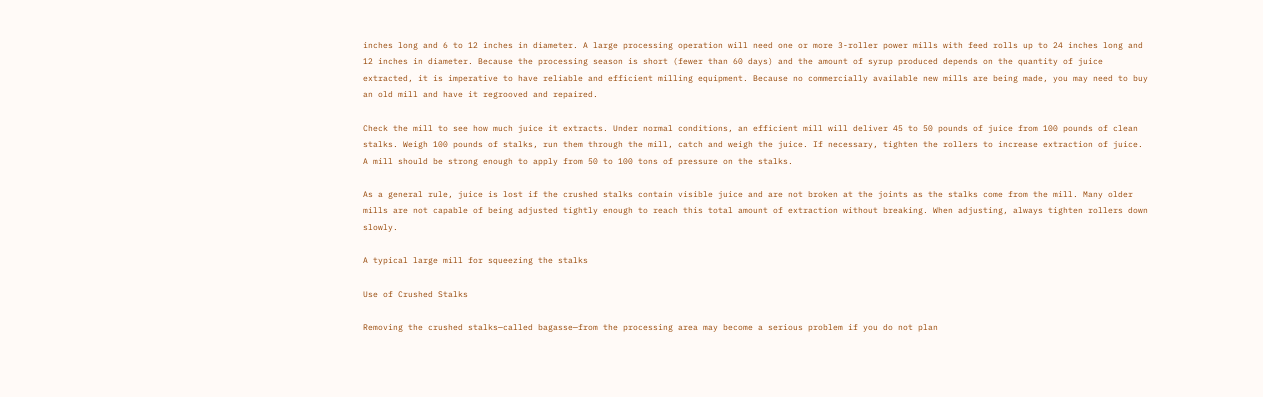inches long and 6 to 12 inches in diameter. A large processing operation will need one or more 3-roller power mills with feed rolls up to 24 inches long and 12 inches in diameter. Because the processing season is short (fewer than 60 days) and the amount of syrup produced depends on the quantity of juice extracted, it is imperative to have reliable and efficient milling equipment. Because no commercially available new mills are being made, you may need to buy an old mill and have it regrooved and repaired.

Check the mill to see how much juice it extracts. Under normal conditions, an efficient mill will deliver 45 to 50 pounds of juice from 100 pounds of clean stalks. Weigh 100 pounds of stalks, run them through the mill, catch and weigh the juice. If necessary, tighten the rollers to increase extraction of juice. A mill should be strong enough to apply from 50 to 100 tons of pressure on the stalks.

As a general rule, juice is lost if the crushed stalks contain visible juice and are not broken at the joints as the stalks come from the mill. Many older mills are not capable of being adjusted tightly enough to reach this total amount of extraction without breaking. When adjusting, always tighten rollers down slowly.

A typical large mill for squeezing the stalks

Use of Crushed Stalks

Removing the crushed stalks—called bagasse—from the processing area may become a serious problem if you do not plan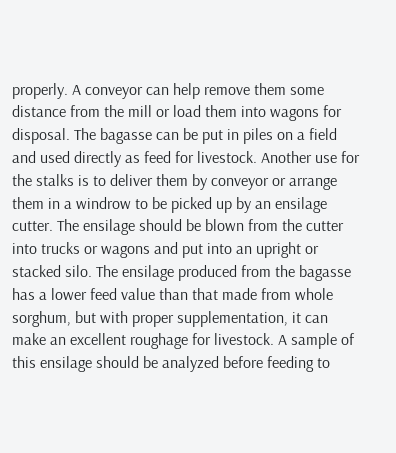properly. A conveyor can help remove them some distance from the mill or load them into wagons for disposal. The bagasse can be put in piles on a field and used directly as feed for livestock. Another use for the stalks is to deliver them by conveyor or arrange them in a windrow to be picked up by an ensilage cutter. The ensilage should be blown from the cutter into trucks or wagons and put into an upright or stacked silo. The ensilage produced from the bagasse has a lower feed value than that made from whole sorghum, but with proper supplementation, it can make an excellent roughage for livestock. A sample of this ensilage should be analyzed before feeding to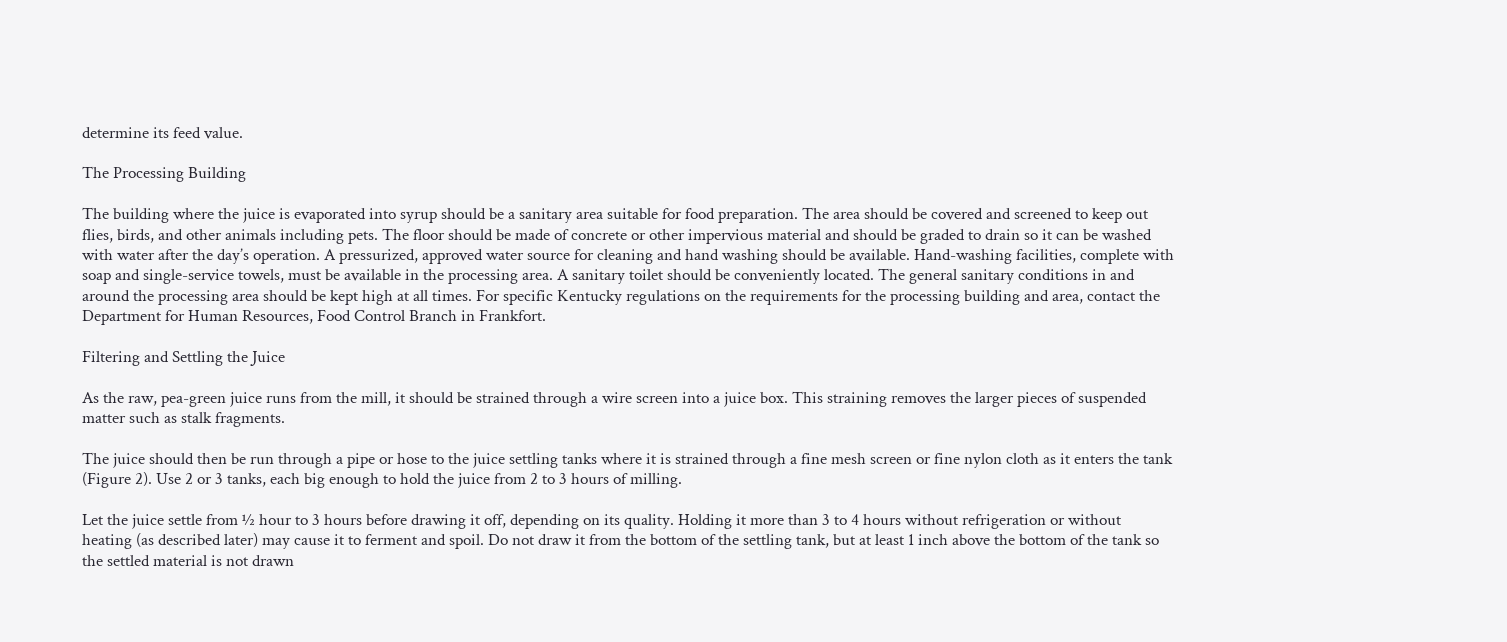determine its feed value.

The Processing Building

The building where the juice is evaporated into syrup should be a sanitary area suitable for food preparation. The area should be covered and screened to keep out flies, birds, and other animals including pets. The floor should be made of concrete or other impervious material and should be graded to drain so it can be washed with water after the day’s operation. A pressurized, approved water source for cleaning and hand washing should be available. Hand-washing facilities, complete with soap and single-service towels, must be available in the processing area. A sanitary toilet should be conveniently located. The general sanitary conditions in and around the processing area should be kept high at all times. For specific Kentucky regulations on the requirements for the processing building and area, contact the Department for Human Resources, Food Control Branch in Frankfort.

Filtering and Settling the Juice

As the raw, pea-green juice runs from the mill, it should be strained through a wire screen into a juice box. This straining removes the larger pieces of suspended matter such as stalk fragments.

The juice should then be run through a pipe or hose to the juice settling tanks where it is strained through a fine mesh screen or fine nylon cloth as it enters the tank (Figure 2). Use 2 or 3 tanks, each big enough to hold the juice from 2 to 3 hours of milling.

Let the juice settle from ½ hour to 3 hours before drawing it off, depending on its quality. Holding it more than 3 to 4 hours without refrigeration or without heating (as described later) may cause it to ferment and spoil. Do not draw it from the bottom of the settling tank, but at least 1 inch above the bottom of the tank so the settled material is not drawn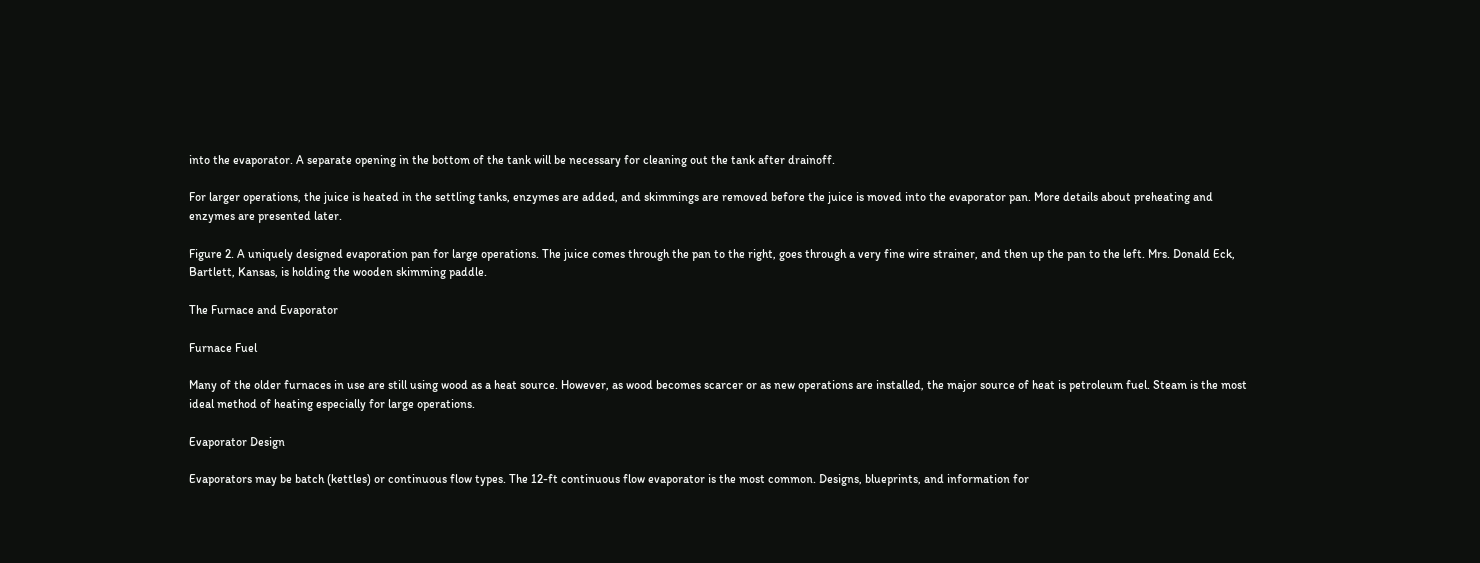into the evaporator. A separate opening in the bottom of the tank will be necessary for cleaning out the tank after drainoff.

For larger operations, the juice is heated in the settling tanks, enzymes are added, and skimmings are removed before the juice is moved into the evaporator pan. More details about preheating and enzymes are presented later.

Figure 2. A uniquely designed evaporation pan for large operations. The juice comes through the pan to the right, goes through a very fine wire strainer, and then up the pan to the left. Mrs. Donald Eck, Bartlett, Kansas, is holding the wooden skimming paddle.

The Furnace and Evaporator

Furnace Fuel

Many of the older furnaces in use are still using wood as a heat source. However, as wood becomes scarcer or as new operations are installed, the major source of heat is petroleum fuel. Steam is the most ideal method of heating especially for large operations.

Evaporator Design

Evaporators may be batch (kettles) or continuous flow types. The 12-ft continuous flow evaporator is the most common. Designs, blueprints, and information for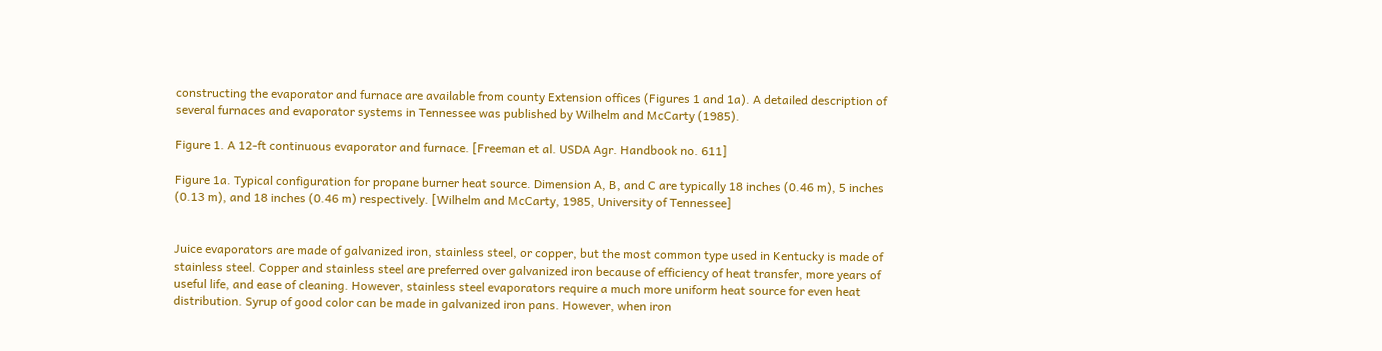constructing the evaporator and furnace are available from county Extension offices (Figures 1 and 1a). A detailed description of several furnaces and evaporator systems in Tennessee was published by Wilhelm and McCarty (1985).

Figure 1. A 12-ft continuous evaporator and furnace. [Freeman et al. USDA Agr. Handbook no. 611]

Figure 1a. Typical configuration for propane burner heat source. Dimension A, B, and C are typically 18 inches (0.46 m), 5 inches (0.13 m), and 18 inches (0.46 m) respectively. [Wilhelm and McCarty, 1985, University of Tennessee]


Juice evaporators are made of galvanized iron, stainless steel, or copper, but the most common type used in Kentucky is made of stainless steel. Copper and stainless steel are preferred over galvanized iron because of efficiency of heat transfer, more years of useful life, and ease of cleaning. However, stainless steel evaporators require a much more uniform heat source for even heat distribution. Syrup of good color can be made in galvanized iron pans. However, when iron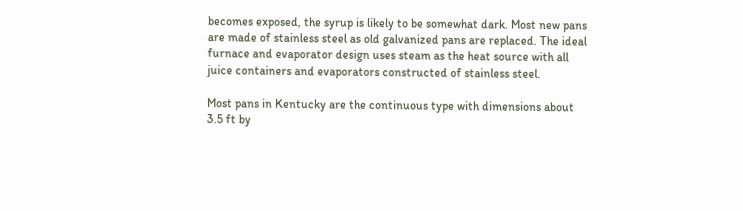becomes exposed, the syrup is likely to be somewhat dark. Most new pans are made of stainless steel as old galvanized pans are replaced. The ideal furnace and evaporator design uses steam as the heat source with all juice containers and evaporators constructed of stainless steel.

Most pans in Kentucky are the continuous type with dimensions about 3.5 ft by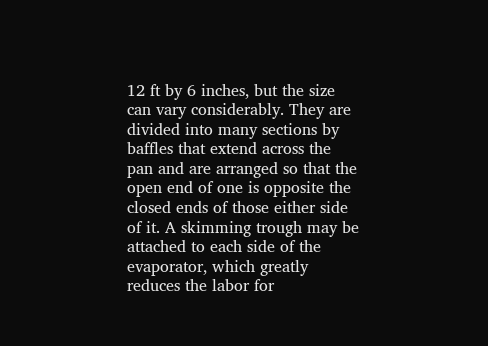12 ft by 6 inches, but the size can vary considerably. They are divided into many sections by baffles that extend across the pan and are arranged so that the open end of one is opposite the closed ends of those either side of it. A skimming trough may be attached to each side of the evaporator, which greatly reduces the labor for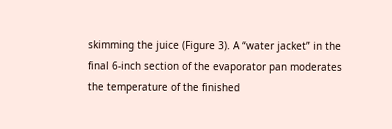skimming the juice (Figure 3). A “water jacket” in the final 6-inch section of the evaporator pan moderates the temperature of the finished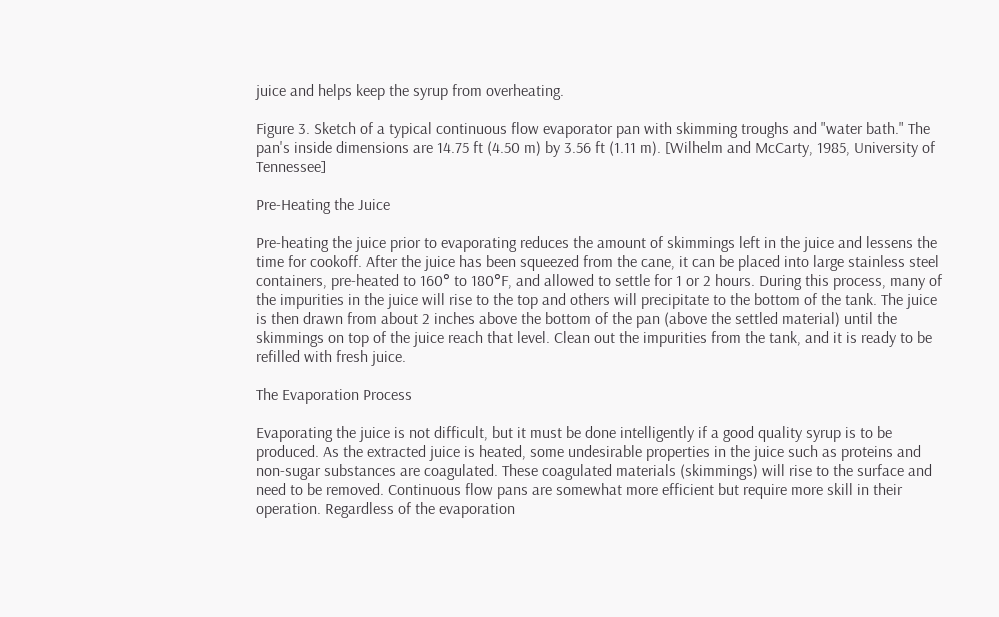juice and helps keep the syrup from overheating.

Figure 3. Sketch of a typical continuous flow evaporator pan with skimming troughs and "water bath." The pan's inside dimensions are 14.75 ft (4.50 m) by 3.56 ft (1.11 m). [Wilhelm and McCarty, 1985, University of Tennessee]

Pre-Heating the Juice

Pre-heating the juice prior to evaporating reduces the amount of skimmings left in the juice and lessens the time for cookoff. After the juice has been squeezed from the cane, it can be placed into large stainless steel containers, pre-heated to 160° to 180°F, and allowed to settle for 1 or 2 hours. During this process, many of the impurities in the juice will rise to the top and others will precipitate to the bottom of the tank. The juice is then drawn from about 2 inches above the bottom of the pan (above the settled material) until the skimmings on top of the juice reach that level. Clean out the impurities from the tank, and it is ready to be refilled with fresh juice.

The Evaporation Process

Evaporating the juice is not difficult, but it must be done intelligently if a good quality syrup is to be produced. As the extracted juice is heated, some undesirable properties in the juice such as proteins and non-sugar substances are coagulated. These coagulated materials (skimmings) will rise to the surface and need to be removed. Continuous flow pans are somewhat more efficient but require more skill in their operation. Regardless of the evaporation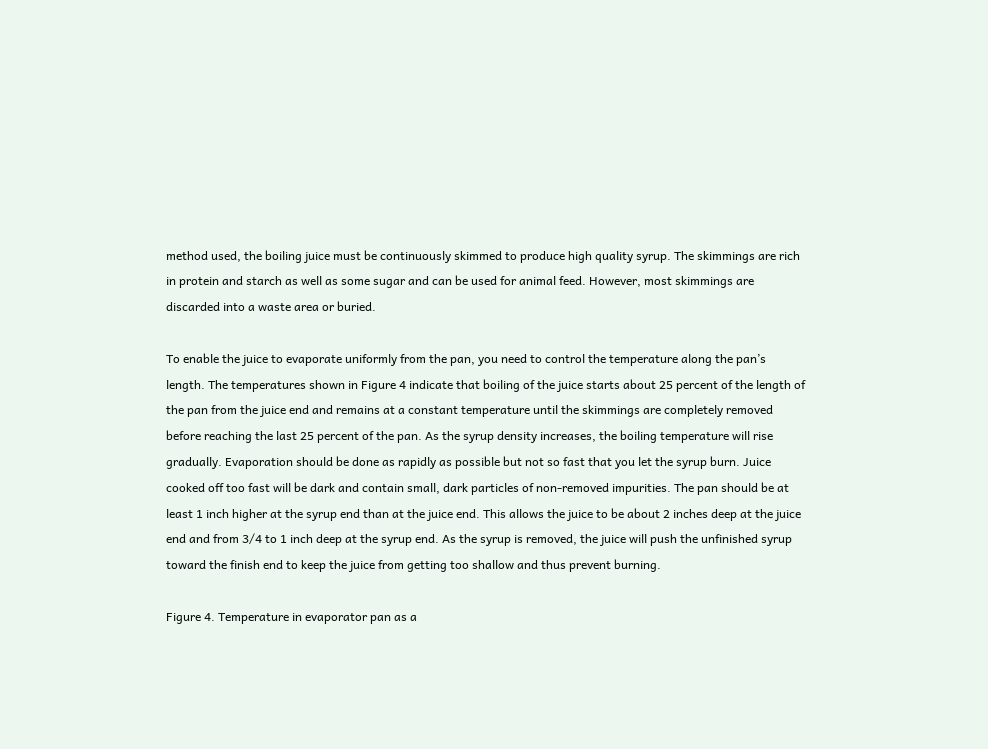method used, the boiling juice must be continuously skimmed to produce high quality syrup. The skimmings are rich in protein and starch as well as some sugar and can be used for animal feed. However, most skimmings are discarded into a waste area or buried.

To enable the juice to evaporate uniformly from the pan, you need to control the temperature along the pan’s length. The temperatures shown in Figure 4 indicate that boiling of the juice starts about 25 percent of the length of the pan from the juice end and remains at a constant temperature until the skimmings are completely removed before reaching the last 25 percent of the pan. As the syrup density increases, the boiling temperature will rise gradually. Evaporation should be done as rapidly as possible but not so fast that you let the syrup burn. Juice cooked off too fast will be dark and contain small, dark particles of non-removed impurities. The pan should be at least 1 inch higher at the syrup end than at the juice end. This allows the juice to be about 2 inches deep at the juice end and from 3/4 to 1 inch deep at the syrup end. As the syrup is removed, the juice will push the unfinished syrup toward the finish end to keep the juice from getting too shallow and thus prevent burning.

Figure 4. Temperature in evaporator pan as a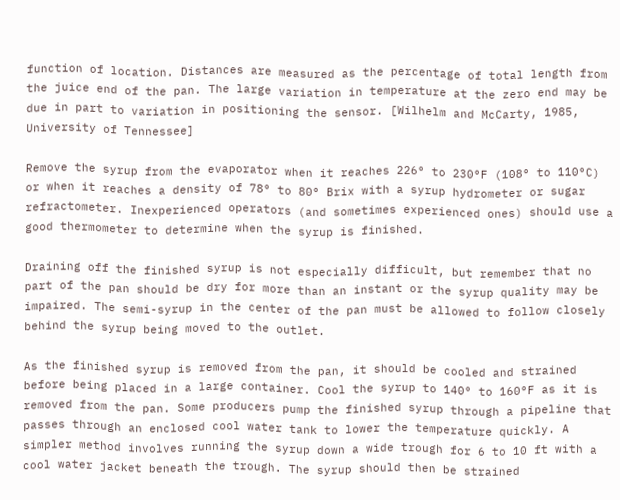function of location. Distances are measured as the percentage of total length from the juice end of the pan. The large variation in temperature at the zero end may be due in part to variation in positioning the sensor. [Wilhelm and McCarty, 1985, University of Tennessee]

Remove the syrup from the evaporator when it reaches 226° to 230°F (108° to 110°C) or when it reaches a density of 78° to 80° Brix with a syrup hydrometer or sugar refractometer. Inexperienced operators (and sometimes experienced ones) should use a good thermometer to determine when the syrup is finished.

Draining off the finished syrup is not especially difficult, but remember that no part of the pan should be dry for more than an instant or the syrup quality may be impaired. The semi-syrup in the center of the pan must be allowed to follow closely behind the syrup being moved to the outlet.

As the finished syrup is removed from the pan, it should be cooled and strained before being placed in a large container. Cool the syrup to 140° to 160°F as it is removed from the pan. Some producers pump the finished syrup through a pipeline that passes through an enclosed cool water tank to lower the temperature quickly. A simpler method involves running the syrup down a wide trough for 6 to 10 ft with a cool water jacket beneath the trough. The syrup should then be strained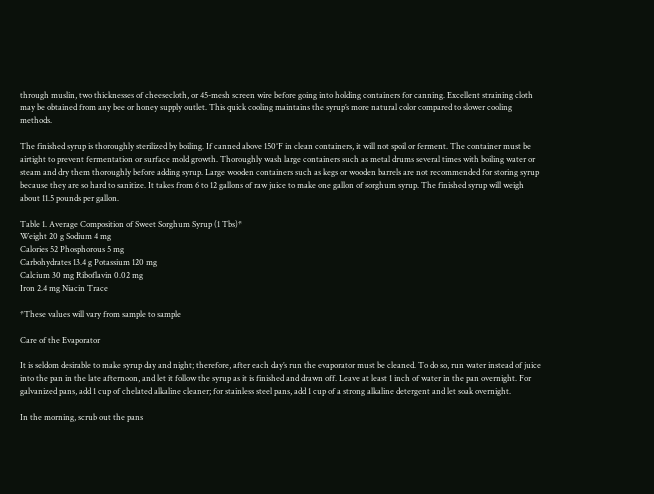through muslin, two thicknesses of cheesecloth, or 45-mesh screen wire before going into holding containers for canning. Excellent straining cloth may be obtained from any bee or honey supply outlet. This quick cooling maintains the syrup’s more natural color compared to slower cooling methods.

The finished syrup is thoroughly sterilized by boiling. If canned above 150°F in clean containers, it will not spoil or ferment. The container must be airtight to prevent fermentation or surface mold growth. Thoroughly wash large containers such as metal drums several times with boiling water or steam and dry them thoroughly before adding syrup. Large wooden containers such as kegs or wooden barrels are not recommended for storing syrup because they are so hard to sanitize. It takes from 6 to 12 gallons of raw juice to make one gallon of sorghum syrup. The finished syrup will weigh about 11.5 pounds per gallon.

Table 1. Average Composition of Sweet Sorghum Syrup (1 Tbs)*
Weight 20 g Sodium 4 mg
Calories 52 Phosphorous 5 mg
Carbohydrates 13.4 g Potassium 120 mg
Calcium 30 mg Riboflavin 0.02 mg
Iron 2.4 mg Niacin Trace

*These values will vary from sample to sample

Care of the Evaporator

It is seldom desirable to make syrup day and night; therefore, after each day’s run the evaporator must be cleaned. To do so, run water instead of juice into the pan in the late afternoon, and let it follow the syrup as it is finished and drawn off. Leave at least 1 inch of water in the pan overnight. For galvanized pans, add 1 cup of chelated alkaline cleaner; for stainless steel pans, add 1 cup of a strong alkaline detergent and let soak overnight.

In the morning, scrub out the pans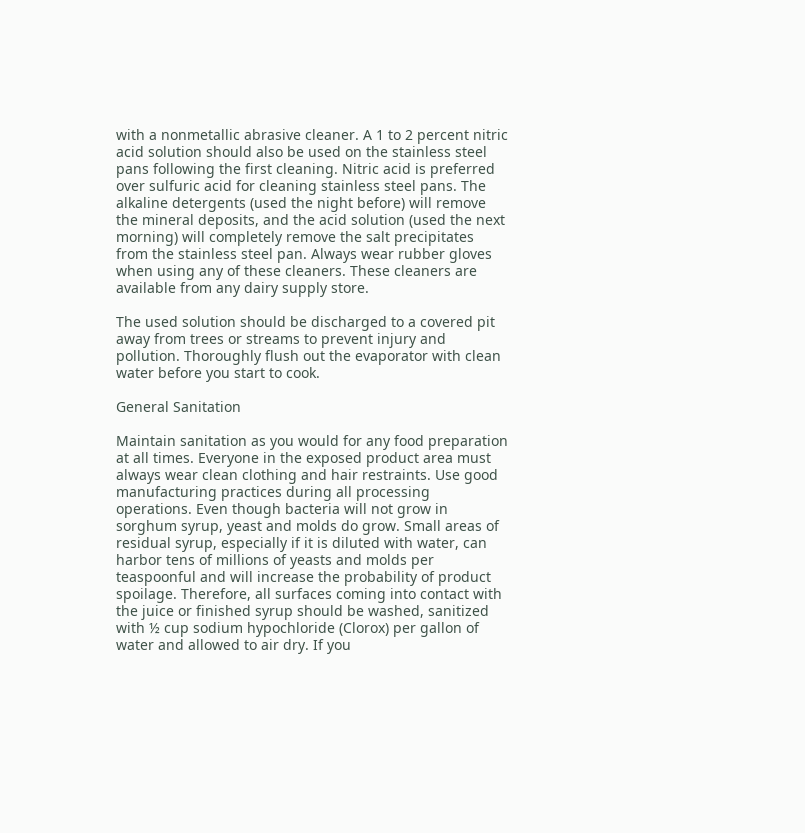with a nonmetallic abrasive cleaner. A 1 to 2 percent nitric acid solution should also be used on the stainless steel pans following the first cleaning. Nitric acid is preferred over sulfuric acid for cleaning stainless steel pans. The alkaline detergents (used the night before) will remove the mineral deposits, and the acid solution (used the next morning) will completely remove the salt precipitates from the stainless steel pan. Always wear rubber gloves when using any of these cleaners. These cleaners are available from any dairy supply store.

The used solution should be discharged to a covered pit away from trees or streams to prevent injury and pollution. Thoroughly flush out the evaporator with clean water before you start to cook.

General Sanitation

Maintain sanitation as you would for any food preparation at all times. Everyone in the exposed product area must always wear clean clothing and hair restraints. Use good manufacturing practices during all processing operations. Even though bacteria will not grow in sorghum syrup, yeast and molds do grow. Small areas of residual syrup, especially if it is diluted with water, can harbor tens of millions of yeasts and molds per teaspoonful and will increase the probability of product spoilage. Therefore, all surfaces coming into contact with the juice or finished syrup should be washed, sanitized with ½ cup sodium hypochloride (Clorox) per gallon of water and allowed to air dry. If you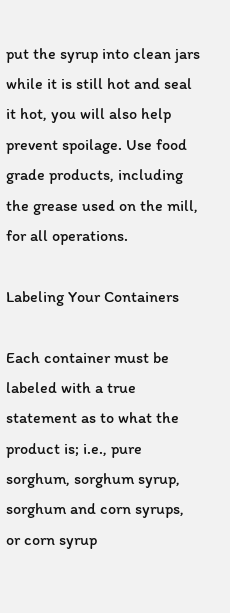put the syrup into clean jars while it is still hot and seal it hot, you will also help prevent spoilage. Use food grade products, including the grease used on the mill, for all operations.

Labeling Your Containers

Each container must be labeled with a true statement as to what the product is; i.e., pure sorghum, sorghum syrup, sorghum and corn syrups, or corn syrup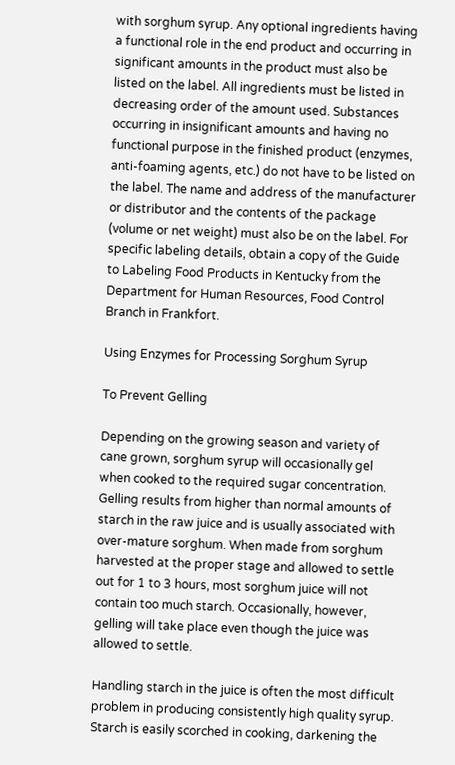with sorghum syrup. Any optional ingredients having a functional role in the end product and occurring in significant amounts in the product must also be listed on the label. All ingredients must be listed in decreasing order of the amount used. Substances occurring in insignificant amounts and having no functional purpose in the finished product (enzymes, anti-foaming agents, etc.) do not have to be listed on the label. The name and address of the manufacturer or distributor and the contents of the package (volume or net weight) must also be on the label. For specific labeling details, obtain a copy of the Guide to Labeling Food Products in Kentucky from the Department for Human Resources, Food Control Branch in Frankfort.

Using Enzymes for Processing Sorghum Syrup

To Prevent Gelling

Depending on the growing season and variety of cane grown, sorghum syrup will occasionally gel when cooked to the required sugar concentration. Gelling results from higher than normal amounts of starch in the raw juice and is usually associated with over-mature sorghum. When made from sorghum harvested at the proper stage and allowed to settle out for 1 to 3 hours, most sorghum juice will not contain too much starch. Occasionally, however, gelling will take place even though the juice was allowed to settle.

Handling starch in the juice is often the most difficult problem in producing consistently high quality syrup. Starch is easily scorched in cooking, darkening the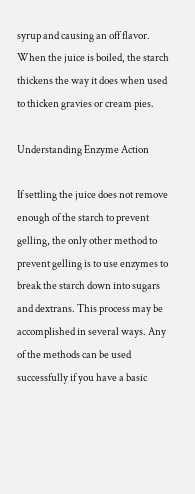syrup and causing an off flavor. When the juice is boiled, the starch thickens the way it does when used to thicken gravies or cream pies.

Understanding Enzyme Action

If settling the juice does not remove enough of the starch to prevent gelling, the only other method to prevent gelling is to use enzymes to break the starch down into sugars and dextrans. This process may be accomplished in several ways. Any of the methods can be used successfully if you have a basic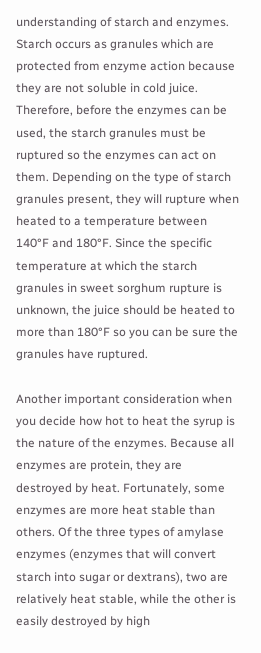understanding of starch and enzymes. Starch occurs as granules which are protected from enzyme action because they are not soluble in cold juice. Therefore, before the enzymes can be used, the starch granules must be ruptured so the enzymes can act on them. Depending on the type of starch granules present, they will rupture when heated to a temperature between 140°F and 180°F. Since the specific temperature at which the starch granules in sweet sorghum rupture is unknown, the juice should be heated to more than 180°F so you can be sure the granules have ruptured.

Another important consideration when you decide how hot to heat the syrup is the nature of the enzymes. Because all enzymes are protein, they are destroyed by heat. Fortunately, some enzymes are more heat stable than others. Of the three types of amylase enzymes (enzymes that will convert starch into sugar or dextrans), two are relatively heat stable, while the other is easily destroyed by high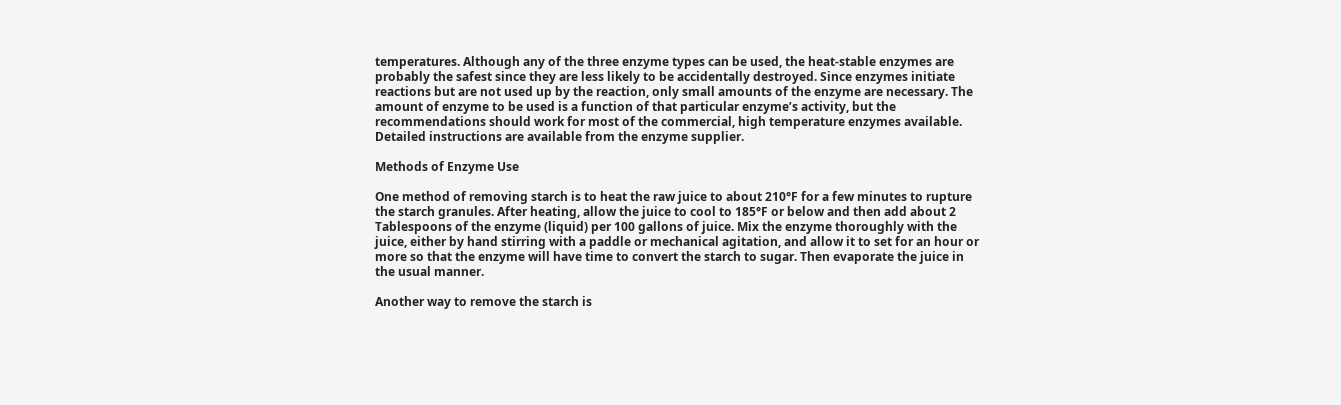temperatures. Although any of the three enzyme types can be used, the heat-stable enzymes are probably the safest since they are less likely to be accidentally destroyed. Since enzymes initiate reactions but are not used up by the reaction, only small amounts of the enzyme are necessary. The amount of enzyme to be used is a function of that particular enzyme’s activity, but the recommendations should work for most of the commercial, high temperature enzymes available. Detailed instructions are available from the enzyme supplier.

Methods of Enzyme Use

One method of removing starch is to heat the raw juice to about 210°F for a few minutes to rupture the starch granules. After heating, allow the juice to cool to 185°F or below and then add about 2 Tablespoons of the enzyme (liquid) per 100 gallons of juice. Mix the enzyme thoroughly with the juice, either by hand stirring with a paddle or mechanical agitation, and allow it to set for an hour or more so that the enzyme will have time to convert the starch to sugar. Then evaporate the juice in the usual manner.

Another way to remove the starch is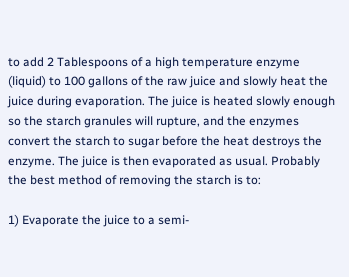to add 2 Tablespoons of a high temperature enzyme (liquid) to 100 gallons of the raw juice and slowly heat the juice during evaporation. The juice is heated slowly enough so the starch granules will rupture, and the enzymes convert the starch to sugar before the heat destroys the enzyme. The juice is then evaporated as usual. Probably the best method of removing the starch is to:

1) Evaporate the juice to a semi-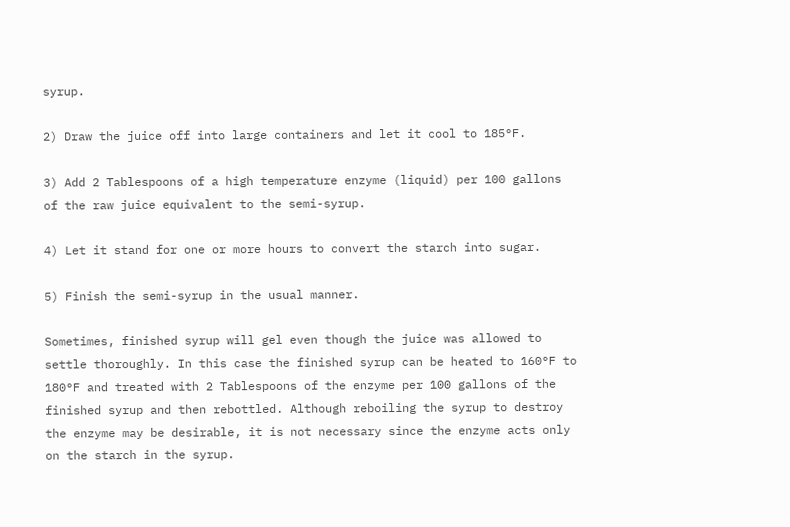syrup.

2) Draw the juice off into large containers and let it cool to 185°F.

3) Add 2 Tablespoons of a high temperature enzyme (liquid) per 100 gallons of the raw juice equivalent to the semi-syrup.

4) Let it stand for one or more hours to convert the starch into sugar.

5) Finish the semi-syrup in the usual manner.

Sometimes, finished syrup will gel even though the juice was allowed to settle thoroughly. In this case the finished syrup can be heated to 160°F to 180°F and treated with 2 Tablespoons of the enzyme per 100 gallons of the finished syrup and then rebottled. Although reboiling the syrup to destroy the enzyme may be desirable, it is not necessary since the enzyme acts only on the starch in the syrup.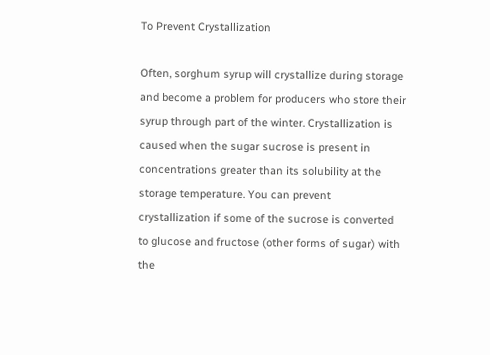To Prevent Crystallization

Often, sorghum syrup will crystallize during storage and become a problem for producers who store their syrup through part of the winter. Crystallization is caused when the sugar sucrose is present in concentrations greater than its solubility at the storage temperature. You can prevent crystallization if some of the sucrose is converted to glucose and fructose (other forms of sugar) with the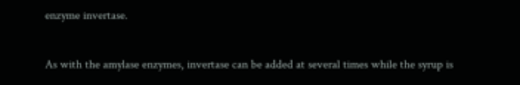enzyme invertase.

As with the amylase enzymes, invertase can be added at several times while the syrup is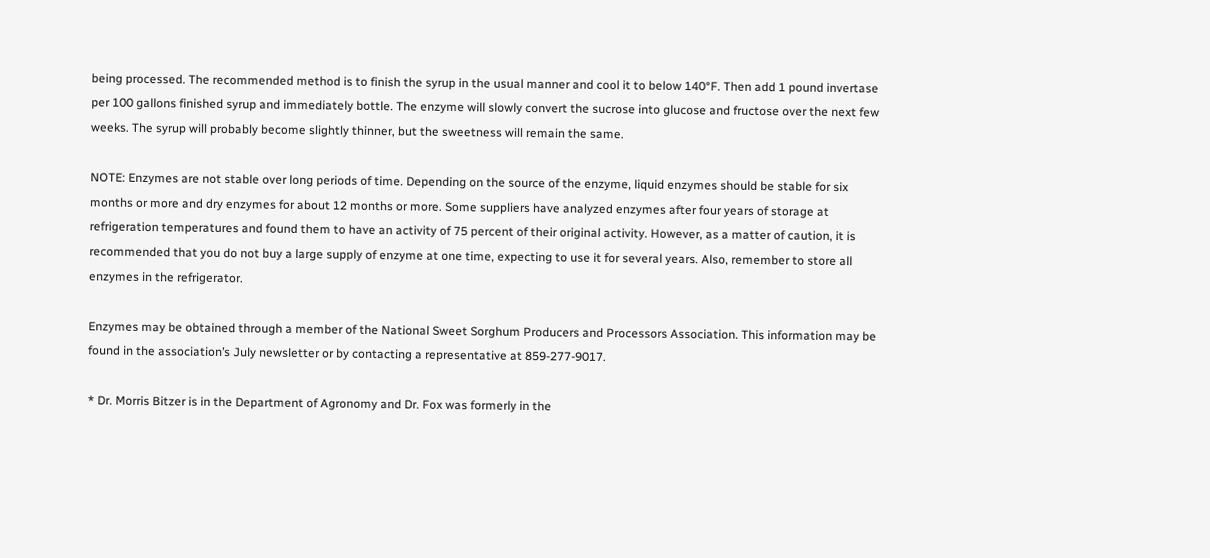being processed. The recommended method is to finish the syrup in the usual manner and cool it to below 140°F. Then add 1 pound invertase per 100 gallons finished syrup and immediately bottle. The enzyme will slowly convert the sucrose into glucose and fructose over the next few weeks. The syrup will probably become slightly thinner, but the sweetness will remain the same.

NOTE: Enzymes are not stable over long periods of time. Depending on the source of the enzyme, liquid enzymes should be stable for six months or more and dry enzymes for about 12 months or more. Some suppliers have analyzed enzymes after four years of storage at refrigeration temperatures and found them to have an activity of 75 percent of their original activity. However, as a matter of caution, it is recommended that you do not buy a large supply of enzyme at one time, expecting to use it for several years. Also, remember to store all enzymes in the refrigerator.

Enzymes may be obtained through a member of the National Sweet Sorghum Producers and Processors Association. This information may be found in the association’s July newsletter or by contacting a representative at 859-277-9017.

* Dr. Morris Bitzer is in the Department of Agronomy and Dr. Fox was formerly in the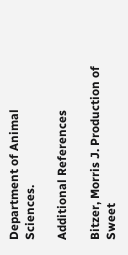Department of Animal Sciences.

Additional References

Bitzer, Morris J. Production of Sweet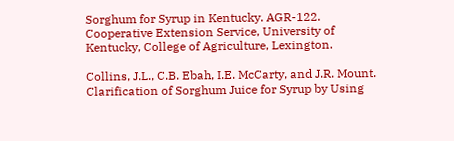Sorghum for Syrup in Kentucky. AGR-122. Cooperative Extension Service, University of Kentucky, College of Agriculture, Lexington.

Collins, J.L., C.B. Ebah, I.E. McCarty, and J.R. Mount. Clarification of Sorghum Juice for Syrup by Using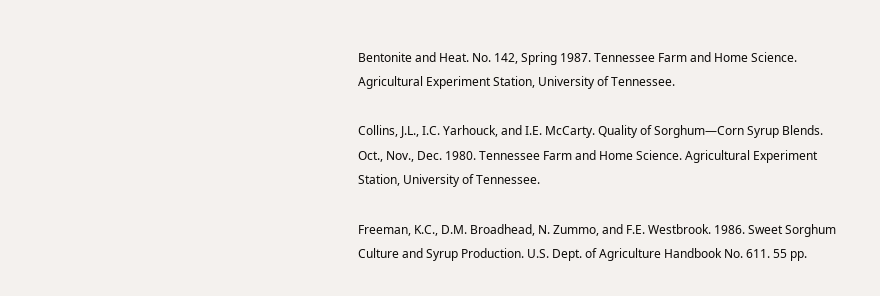Bentonite and Heat. No. 142, Spring 1987. Tennessee Farm and Home Science. Agricultural Experiment Station, University of Tennessee.

Collins, J.L., I.C. Yarhouck, and I.E. McCarty. Quality of Sorghum—Corn Syrup Blends. Oct., Nov., Dec. 1980. Tennessee Farm and Home Science. Agricultural Experiment Station, University of Tennessee.

Freeman, K.C., D.M. Broadhead, N. Zummo, and F.E. Westbrook. 1986. Sweet Sorghum Culture and Syrup Production. U.S. Dept. of Agriculture Handbook No. 611. 55 pp.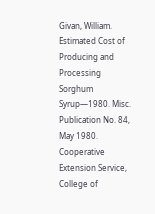Givan, William. Estimated Cost of Producing and Processing Sorghum Syrup—1980. Misc. Publication No. 84, May 1980. Cooperative Extension Service, College of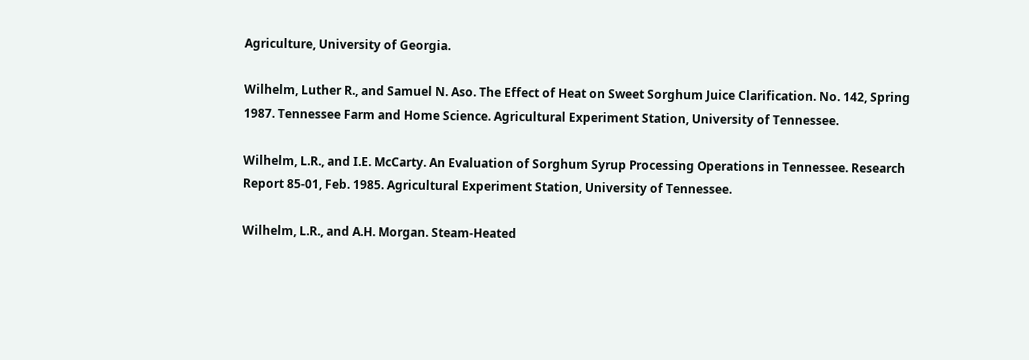Agriculture, University of Georgia.

Wilhelm, Luther R., and Samuel N. Aso. The Effect of Heat on Sweet Sorghum Juice Clarification. No. 142, Spring 1987. Tennessee Farm and Home Science. Agricultural Experiment Station, University of Tennessee.

Wilhelm, L.R., and I.E. McCarty. An Evaluation of Sorghum Syrup Processing Operations in Tennessee. Research Report 85-01, Feb. 1985. Agricultural Experiment Station, University of Tennessee.

Wilhelm, L.R., and A.H. Morgan. Steam-Heated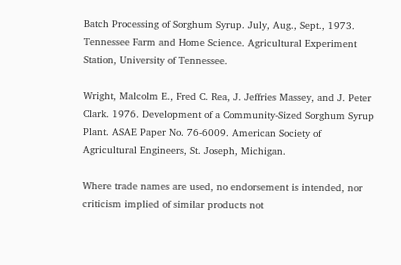Batch Processing of Sorghum Syrup. July, Aug., Sept., 1973. Tennessee Farm and Home Science. Agricultural Experiment Station, University of Tennessee.

Wright, Malcolm E., Fred C. Rea, J. Jeffries Massey, and J. Peter Clark. 1976. Development of a Community-Sized Sorghum Syrup Plant. ASAE Paper No. 76-6009. American Society of Agricultural Engineers, St. Joseph, Michigan.

Where trade names are used, no endorsement is intended, nor criticism implied of similar products not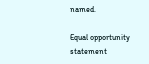named.

Equal opportunity statement